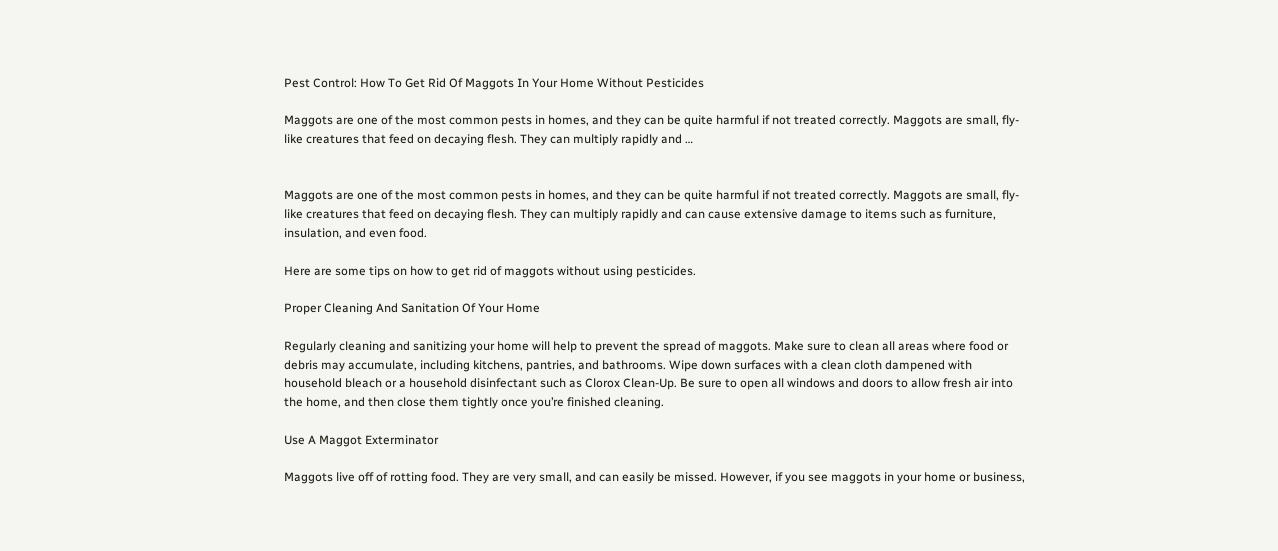Pest Control: How To Get Rid Of Maggots In Your Home Without Pesticides

Maggots are one of the most common pests in homes, and they can be quite harmful if not treated correctly. Maggots are small, fly-like creatures that feed on decaying flesh. They can multiply rapidly and …


Maggots are one of the most common pests in homes, and they can be quite harmful if not treated correctly. Maggots are small, fly-like creatures that feed on decaying flesh. They can multiply rapidly and can cause extensive damage to items such as furniture, insulation, and even food.

Here are some tips on how to get rid of maggots without using pesticides.

Proper Cleaning And Sanitation Of Your Home

Regularly cleaning and sanitizing your home will help to prevent the spread of maggots. Make sure to clean all areas where food or debris may accumulate, including kitchens, pantries, and bathrooms. Wipe down surfaces with a clean cloth dampened with household bleach or a household disinfectant such as Clorox Clean-Up. Be sure to open all windows and doors to allow fresh air into the home, and then close them tightly once you’re finished cleaning.

Use A Maggot Exterminator

Maggots live off of rotting food. They are very small, and can easily be missed. However, if you see maggots in your home or business,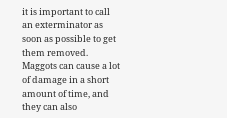it is important to call an exterminator as soon as possible to get them removed. Maggots can cause a lot of damage in a short amount of time, and they can also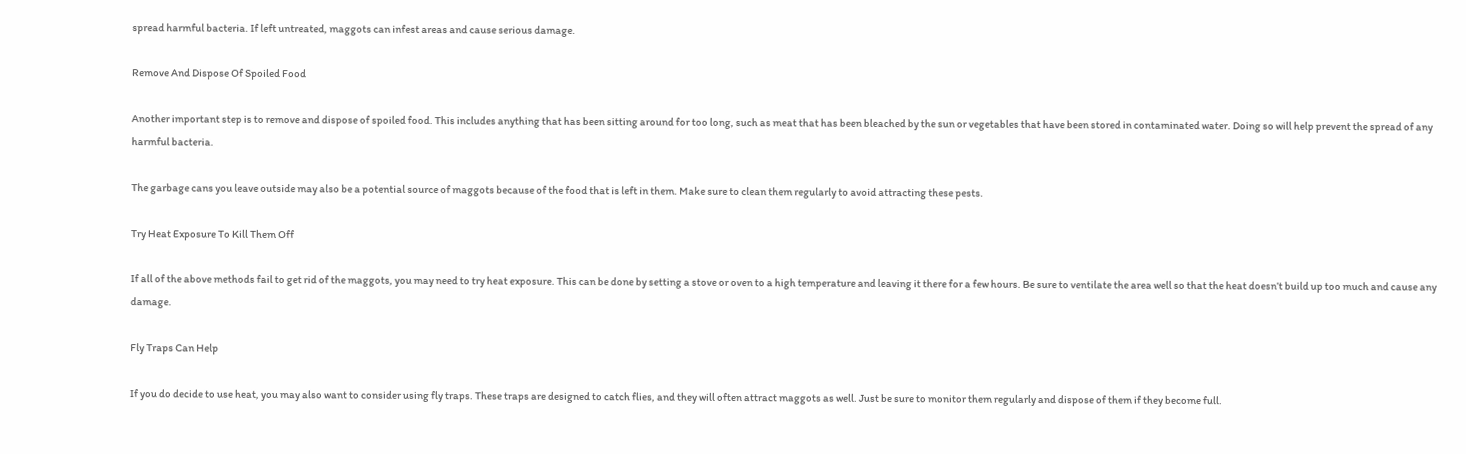spread harmful bacteria. If left untreated, maggots can infest areas and cause serious damage.

Remove And Dispose Of Spoiled Food

Another important step is to remove and dispose of spoiled food. This includes anything that has been sitting around for too long, such as meat that has been bleached by the sun or vegetables that have been stored in contaminated water. Doing so will help prevent the spread of any harmful bacteria.

The garbage cans you leave outside may also be a potential source of maggots because of the food that is left in them. Make sure to clean them regularly to avoid attracting these pests.

Try Heat Exposure To Kill Them Off

If all of the above methods fail to get rid of the maggots, you may need to try heat exposure. This can be done by setting a stove or oven to a high temperature and leaving it there for a few hours. Be sure to ventilate the area well so that the heat doesn’t build up too much and cause any damage.

Fly Traps Can Help

If you do decide to use heat, you may also want to consider using fly traps. These traps are designed to catch flies, and they will often attract maggots as well. Just be sure to monitor them regularly and dispose of them if they become full.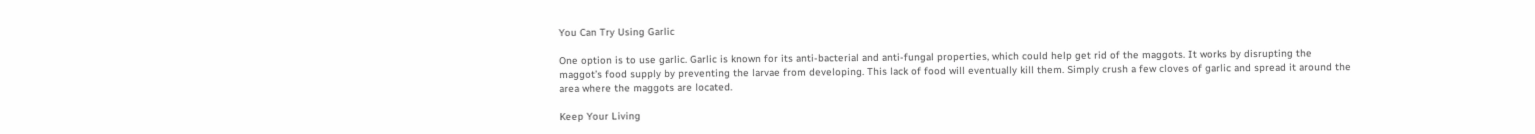You Can Try Using Garlic

One option is to use garlic. Garlic is known for its anti-bacterial and anti-fungal properties, which could help get rid of the maggots. It works by disrupting the maggot’s food supply by preventing the larvae from developing. This lack of food will eventually kill them. Simply crush a few cloves of garlic and spread it around the area where the maggots are located.

Keep Your Living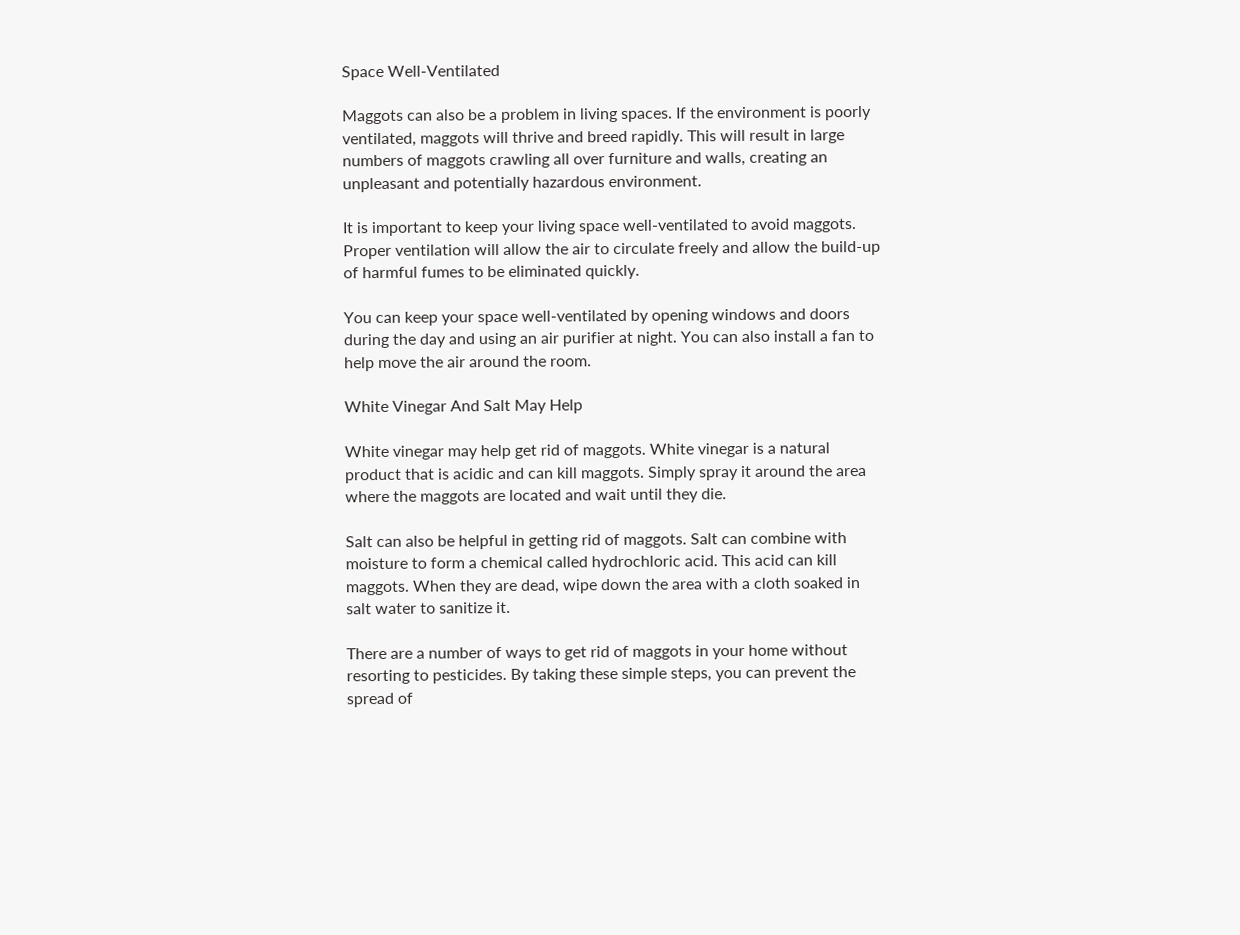Space Well-Ventilated

Maggots can also be a problem in living spaces. If the environment is poorly ventilated, maggots will thrive and breed rapidly. This will result in large numbers of maggots crawling all over furniture and walls, creating an unpleasant and potentially hazardous environment.

It is important to keep your living space well-ventilated to avoid maggots. Proper ventilation will allow the air to circulate freely and allow the build-up of harmful fumes to be eliminated quickly.

You can keep your space well-ventilated by opening windows and doors during the day and using an air purifier at night. You can also install a fan to help move the air around the room.

White Vinegar And Salt May Help

White vinegar may help get rid of maggots. White vinegar is a natural product that is acidic and can kill maggots. Simply spray it around the area where the maggots are located and wait until they die.

Salt can also be helpful in getting rid of maggots. Salt can combine with moisture to form a chemical called hydrochloric acid. This acid can kill maggots. When they are dead, wipe down the area with a cloth soaked in salt water to sanitize it.

There are a number of ways to get rid of maggots in your home without resorting to pesticides. By taking these simple steps, you can prevent the spread of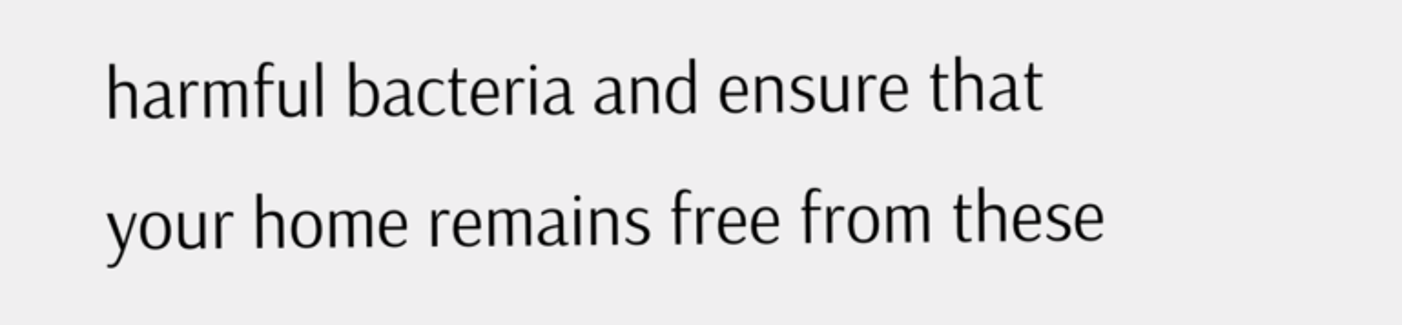harmful bacteria and ensure that your home remains free from these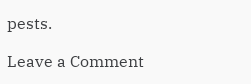pests.

Leave a Comment